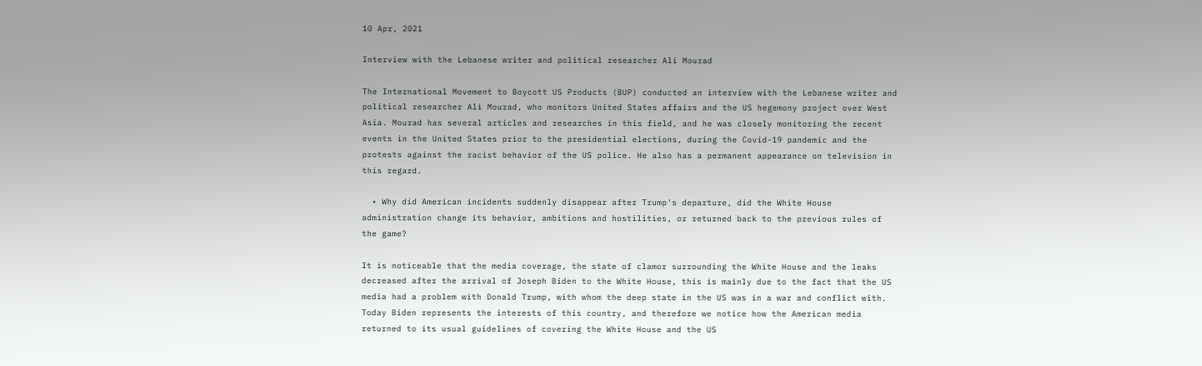10 Apr, 2021

Interview with the Lebanese writer and political researcher Ali Mourad

The International Movement to Boycott US Products (BUP) conducted an interview with the Lebanese writer and political researcher Ali Mourad, who monitors United States affairs and the US hegemony project over West Asia. Mourad has several articles and researches in this field, and he was closely monitoring the recent events in the United States prior to the presidential elections, during the Covid-19 pandemic and the protests against the racist behavior of the US police. He also has a permanent appearance on television in this regard.

  • Why did American incidents suddenly disappear after Trump's departure, did the White House administration change its behavior, ambitions and hostilities, or returned back to the previous rules of the game?

It is noticeable that the media coverage, the state of clamor surrounding the White House and the leaks decreased after the arrival of Joseph Biden to the White House, this is mainly due to the fact that the US media had a problem with Donald Trump, with whom the deep state in the US was in a war and conflict with. Today Biden represents the interests of this country, and therefore we notice how the American media returned to its usual guidelines of covering the White House and the US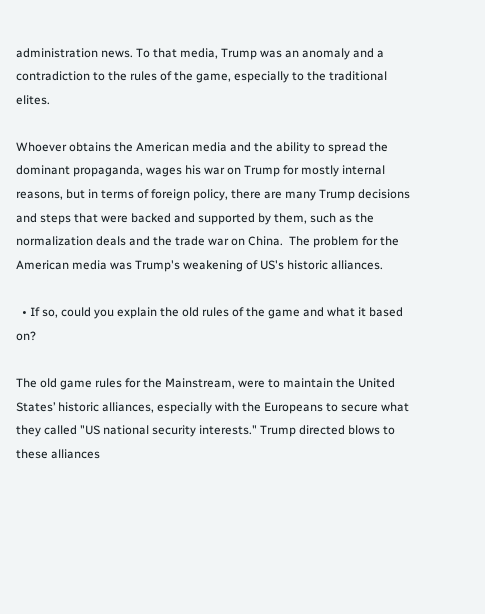administration news. To that media, Trump was an anomaly and a contradiction to the rules of the game, especially to the traditional elites.

Whoever obtains the American media and the ability to spread the dominant propaganda, wages his war on Trump for mostly internal reasons, but in terms of foreign policy, there are many Trump decisions and steps that were backed and supported by them, such as the normalization deals and the trade war on China.  The problem for the American media was Trump's weakening of US's historic alliances.

  • If so, could you explain the old rules of the game and what it based on?

The old game rules for the Mainstream, were to maintain the United States’ historic alliances, especially with the Europeans to secure what they called "US national security interests." Trump directed blows to these alliances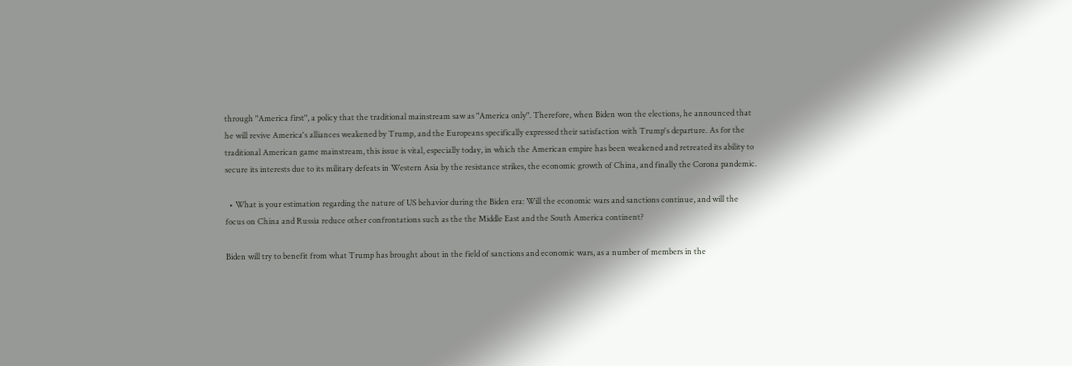through "America first", a policy that the traditional mainstream saw as "America only". Therefore, when Biden won the elections, he announced that he will revive America's alliances weakened by Trump, and the Europeans specifically expressed their satisfaction with Trump's departure. As for the traditional American game mainstream, this issue is vital, especially today, in which the American empire has been weakened and retreated its ability to secure its interests due to its military defeats in Western Asia by the resistance strikes, the economic growth of China, and finally the Corona pandemic.

  • What is your estimation regarding the nature of US behavior during the Biden era: Will the economic wars and sanctions continue, and will the focus on China and Russia reduce other confrontations such as the the Middle East and the South America continent?

Biden will try to benefit from what Trump has brought about in the field of sanctions and economic wars, as a number of members in the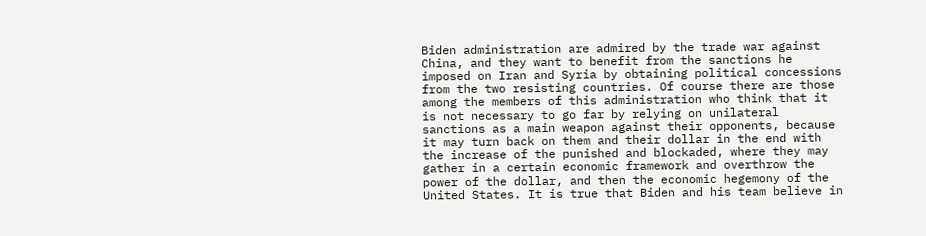Biden administration are admired by the trade war against China, and they want to benefit from the sanctions he imposed on Iran and Syria by obtaining political concessions from the two resisting countries. Of course there are those among the members of this administration who think that it is not necessary to go far by relying on unilateral sanctions as a main weapon against their opponents, because it may turn back on them and their dollar in the end with the increase of the punished and blockaded, where they may gather in a certain economic framework and overthrow the power of the dollar, and then the economic hegemony of the United States. It is true that Biden and his team believe in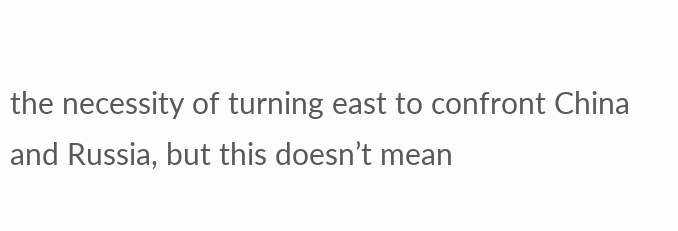the necessity of turning east to confront China and Russia, but this doesn’t mean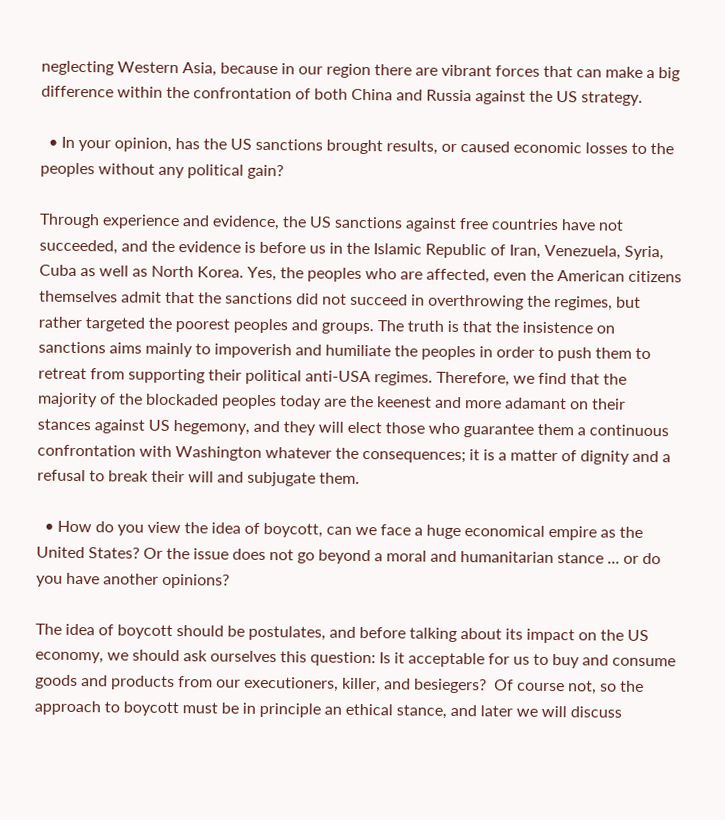neglecting Western Asia, because in our region there are vibrant forces that can make a big difference within the confrontation of both China and Russia against the US strategy.

  • In your opinion, has the US sanctions brought results, or caused economic losses to the peoples without any political gain?

Through experience and evidence, the US sanctions against free countries have not succeeded, and the evidence is before us in the Islamic Republic of Iran, Venezuela, Syria, Cuba as well as North Korea. Yes, the peoples who are affected, even the American citizens themselves admit that the sanctions did not succeed in overthrowing the regimes, but rather targeted the poorest peoples and groups. The truth is that the insistence on sanctions aims mainly to impoverish and humiliate the peoples in order to push them to retreat from supporting their political anti-USA regimes. Therefore, we find that the majority of the blockaded peoples today are the keenest and more adamant on their stances against US hegemony, and they will elect those who guarantee them a continuous confrontation with Washington whatever the consequences; it is a matter of dignity and a refusal to break their will and subjugate them.

  • How do you view the idea of boycott, can we face a huge economical empire as the United States? Or the issue does not go beyond a moral and humanitarian stance ... or do you have another opinions?

The idea of boycott should be postulates, and before talking about its impact on the US economy, we should ask ourselves this question: Is it acceptable for us to buy and consume goods and products from our executioners, killer, and besiegers?  Of course not, so the approach to boycott must be in principle an ethical stance, and later we will discuss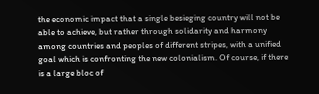the economic impact that a single besieging country will not be able to achieve, but rather through solidarity and harmony among countries and peoples of different stripes, with a unified goal which is confronting the new colonialism. Of course, if there is a large bloc of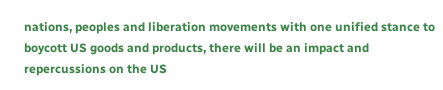nations, peoples and liberation movements with one unified stance to boycott US goods and products, there will be an impact and repercussions on the US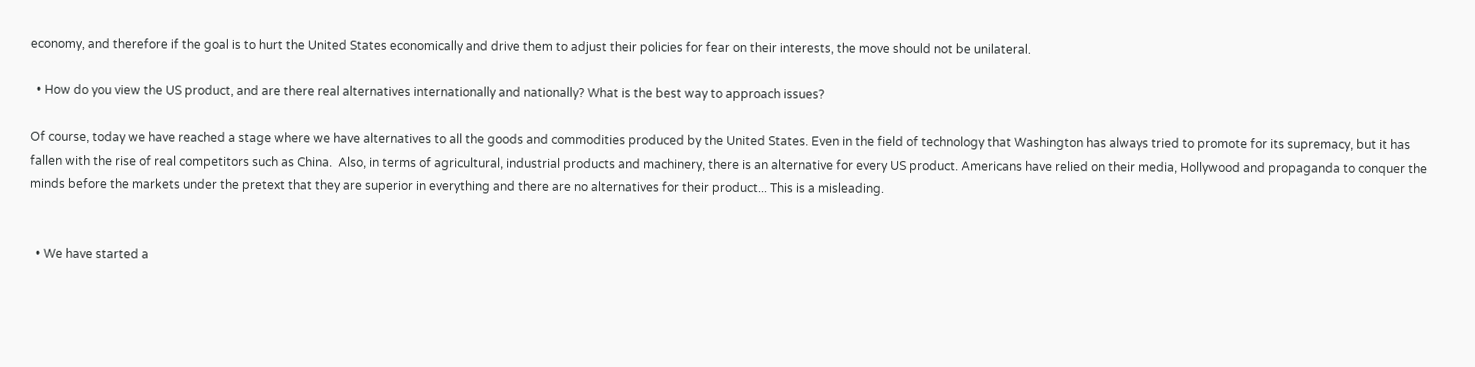economy, and therefore if the goal is to hurt the United States economically and drive them to adjust their policies for fear on their interests, the move should not be unilateral.

  • How do you view the US product, and are there real alternatives internationally and nationally? What is the best way to approach issues?

Of course, today we have reached a stage where we have alternatives to all the goods and commodities produced by the United States. Even in the field of technology that Washington has always tried to promote for its supremacy, but it has fallen with the rise of real competitors such as China.  Also, in terms of agricultural, industrial products and machinery, there is an alternative for every US product. Americans have relied on their media, Hollywood and propaganda to conquer the minds before the markets under the pretext that they are superior in everything and there are no alternatives for their product... This is a misleading.


  • We have started a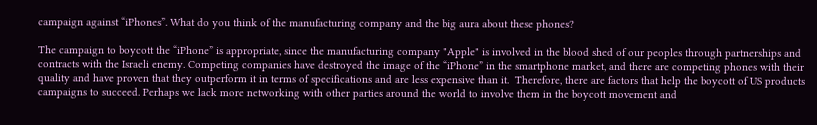campaign against “iPhones”. What do you think of the manufacturing company and the big aura about these phones?

The campaign to boycott the “iPhone” is appropriate, since the manufacturing company "Apple" is involved in the blood shed of our peoples through partnerships and contracts with the Israeli enemy. Competing companies have destroyed the image of the “iPhone” in the smartphone market, and there are competing phones with their quality and have proven that they outperform it in terms of specifications and are less expensive than it.  Therefore, there are factors that help the boycott of US products campaigns to succeed. Perhaps we lack more networking with other parties around the world to involve them in the boycott movement and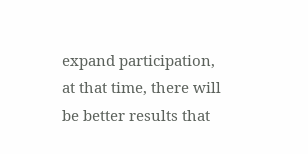expand participation, at that time, there will be better results that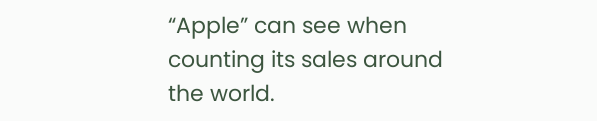“Apple” can see when counting its sales around the world.